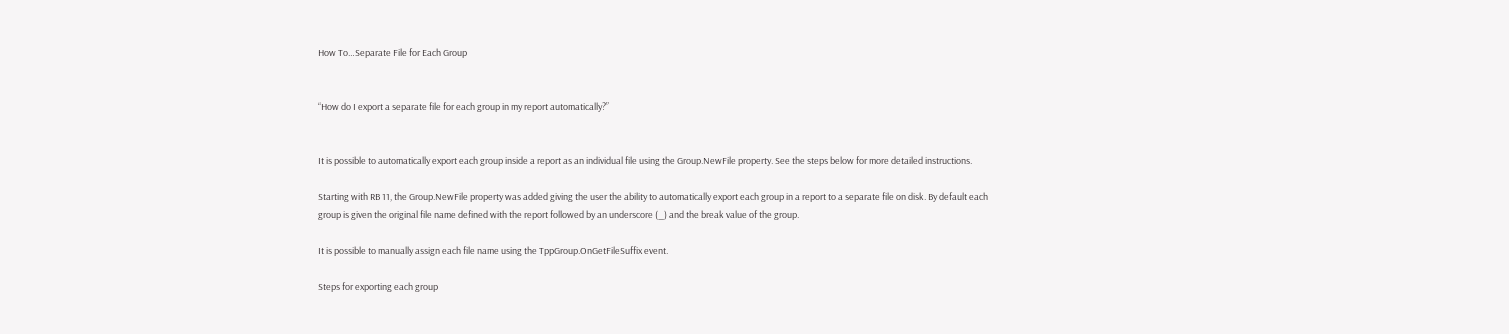How To…Separate File for Each Group


“How do I export a separate file for each group in my report automatically?”


It is possible to automatically export each group inside a report as an individual file using the Group.NewFile property. See the steps below for more detailed instructions.

Starting with RB 11, the Group.NewFile property was added giving the user the ability to automatically export each group in a report to a separate file on disk. By default each group is given the original file name defined with the report followed by an underscore (_) and the break value of the group.

It is possible to manually assign each file name using the TppGroup.OnGetFileSuffix event.

Steps for exporting each group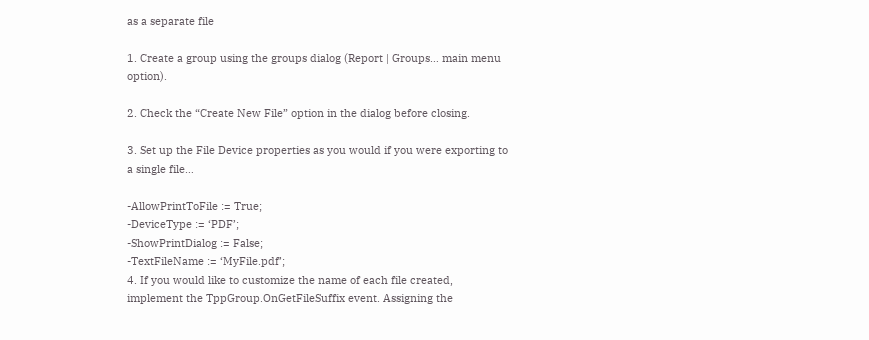as a separate file

1. Create a group using the groups dialog (Report | Groups… main menu option).

2. Check the “Create New File” option in the dialog before closing.

3. Set up the File Device properties as you would if you were exporting to a single file…

-AllowPrintToFile := True;
-DeviceType := ‘PDF’;
-ShowPrintDialog := False;
-TextFileName := ‘MyFile.pdf’;
4. If you would like to customize the name of each file created, implement the TppGroup.OnGetFileSuffix event. Assigning the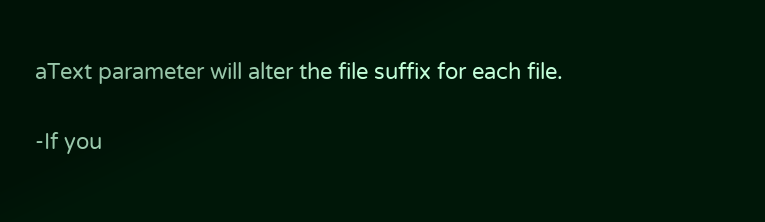aText parameter will alter the file suffix for each file.

-If you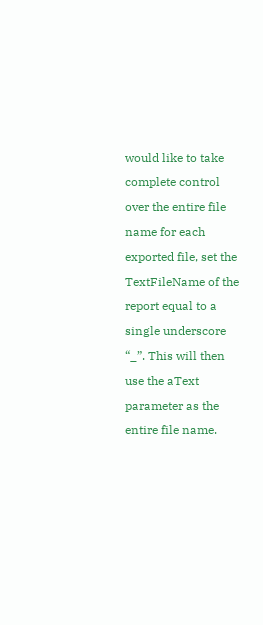would like to take complete control over the entire file name for each exported file, set the TextFileName of the report equal to a single underscore “_”. This will then use the aText parameter as the entire file name.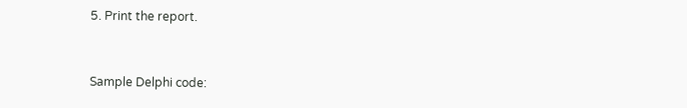5. Print the report.


Sample Delphi code: